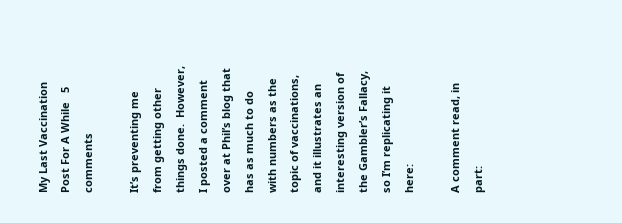My Last Vaccination Post For A While   5 comments

It’s preventing me from getting other things done.  However, I posted a comment over at Phil’s blog that has as much to do with numbers as the topic of vaccinations, and it illustrates an interesting version of the Gambler’s Fallacy, so I’m replicating it here:

A comment read, in part: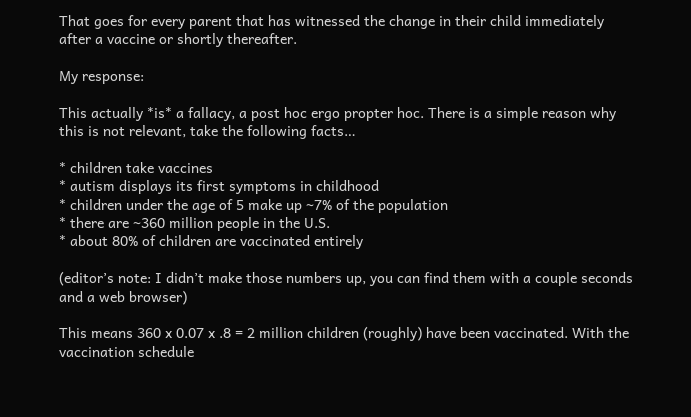That goes for every parent that has witnessed the change in their child immediately after a vaccine or shortly thereafter.

My response:

This actually *is* a fallacy, a post hoc ergo propter hoc. There is a simple reason why this is not relevant, take the following facts…

* children take vaccines
* autism displays its first symptoms in childhood
* children under the age of 5 make up ~7% of the population
* there are ~360 million people in the U.S.
* about 80% of children are vaccinated entirely

(editor’s note: I didn’t make those numbers up, you can find them with a couple seconds and a web browser)

This means 360 x 0.07 x .8 = 2 million children (roughly) have been vaccinated. With the vaccination schedule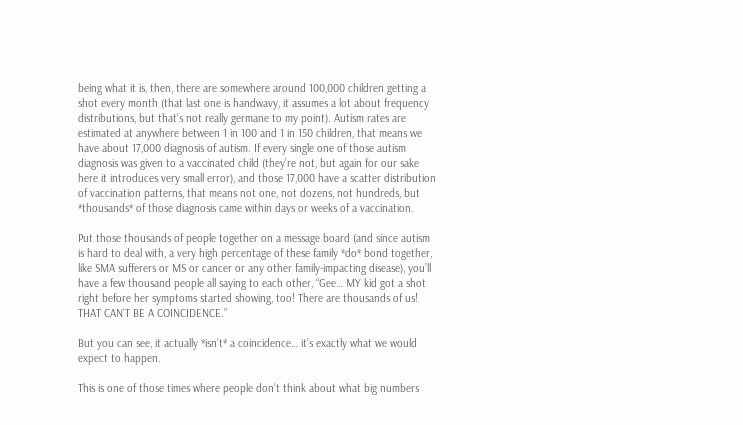being what it is, then, there are somewhere around 100,000 children getting a shot every month (that last one is handwavy, it assumes a lot about frequency distributions, but that’s not really germane to my point). Autism rates are estimated at anywhere between 1 in 100 and 1 in 150 children, that means we have about 17,000 diagnosis of autism. If every single one of those autism diagnosis was given to a vaccinated child (they’re not, but again for our sake here it introduces very small error), and those 17,000 have a scatter distribution of vaccination patterns, that means not one, not dozens, not hundreds, but *thousands* of those diagnosis came within days or weeks of a vaccination.

Put those thousands of people together on a message board (and since autism is hard to deal with, a very high percentage of these family *do* bond together, like SMA sufferers or MS or cancer or any other family-impacting disease), you’ll have a few thousand people all saying to each other, “Gee… MY kid got a shot right before her symptoms started showing, too! There are thousands of us! THAT CAN’T BE A COINCIDENCE.”

But you can see, it actually *isn’t* a coincidence… it’s exactly what we would expect to happen.

This is one of those times where people don’t think about what big numbers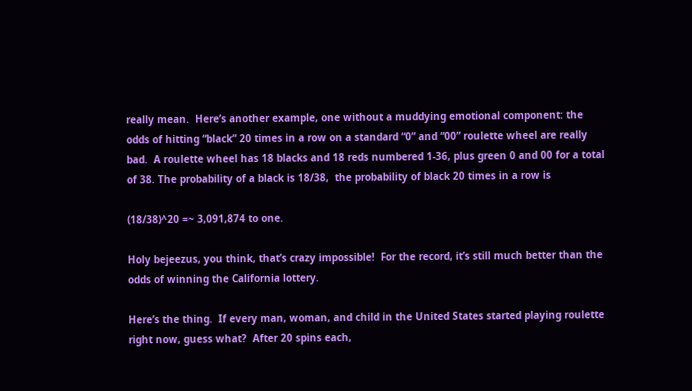really mean.  Here’s another example, one without a muddying emotional component: the odds of hitting “black” 20 times in a row on a standard “0” and “00” roulette wheel are really bad.  A roulette wheel has 18 blacks and 18 reds numbered 1-36, plus green 0 and 00 for a total of 38. The probability of a black is 18/38,  the probability of black 20 times in a row is

(18/38)^20 =~ 3,091,874 to one.

Holy bejeezus, you think, that’s crazy impossible!  For the record, it’s still much better than the odds of winning the California lottery.

Here’s the thing.  If every man, woman, and child in the United States started playing roulette right now, guess what?  After 20 spins each,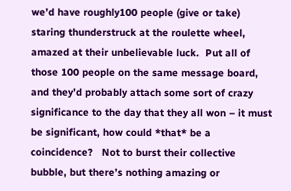we’d have roughly100 people (give or take) staring thunderstruck at the roulette wheel, amazed at their unbelievable luck.  Put all of those 100 people on the same message board, and they’d probably attach some sort of crazy significance to the day that they all won – it must be significant, how could *that* be a coincidence?   Not to burst their collective bubble, but there’s nothing amazing or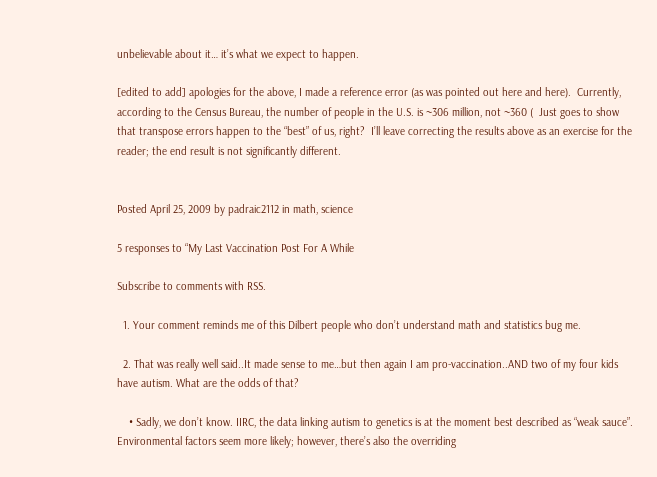unbelievable about it… it’s what we expect to happen.

[edited to add] apologies for the above, I made a reference error (as was pointed out here and here).  Currently, according to the Census Bureau, the number of people in the U.S. is ~306 million, not ~360 (  Just goes to show that transpose errors happen to the “best” of us, right?  I’ll leave correcting the results above as an exercise for the reader; the end result is not significantly different.


Posted April 25, 2009 by padraic2112 in math, science

5 responses to “My Last Vaccination Post For A While

Subscribe to comments with RSS.

  1. Your comment reminds me of this Dilbert people who don’t understand math and statistics bug me.

  2. That was really well said..It made sense to me…but then again I am pro-vaccination..AND two of my four kids have autism. What are the odds of that?

    • Sadly, we don’t know. IIRC, the data linking autism to genetics is at the moment best described as “weak sauce”. Environmental factors seem more likely; however, there’s also the overriding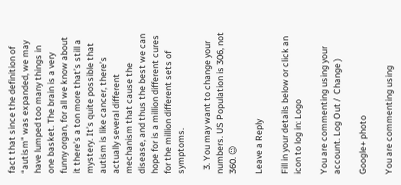fact that since the definition of “autism” was expanded, we may have lumped too many things in one basket. The brain is a very funny organ, for all we know about it there’s a ton more that’s still a mystery. It’s quite possible that autism is like cancer, there’s actually several different mechanism that cause the disease, and thus the best we can hope for is a million different cures for the million different sets of symptoms.

  3. You may want to change your numbers. US Population is 306, not 360. 😉

Leave a Reply

Fill in your details below or click an icon to log in: Logo

You are commenting using your account. Log Out /  Change )

Google+ photo

You are commenting using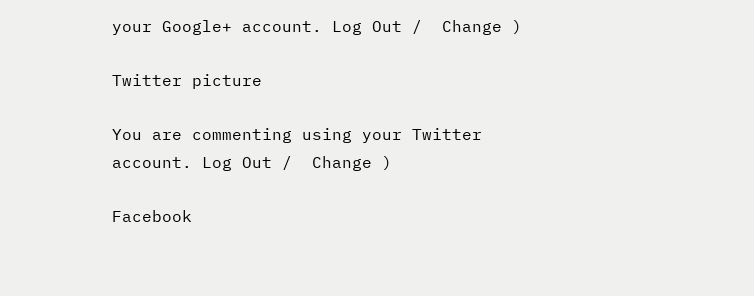your Google+ account. Log Out /  Change )

Twitter picture

You are commenting using your Twitter account. Log Out /  Change )

Facebook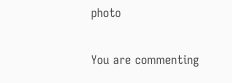photo

You are commenting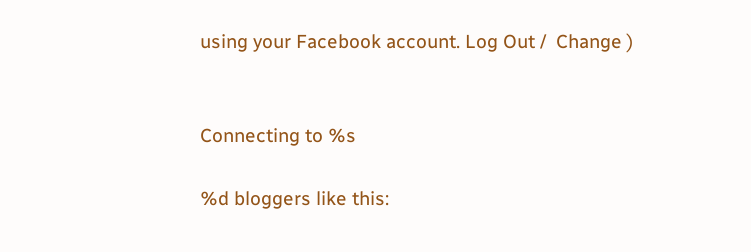using your Facebook account. Log Out /  Change )


Connecting to %s

%d bloggers like this: